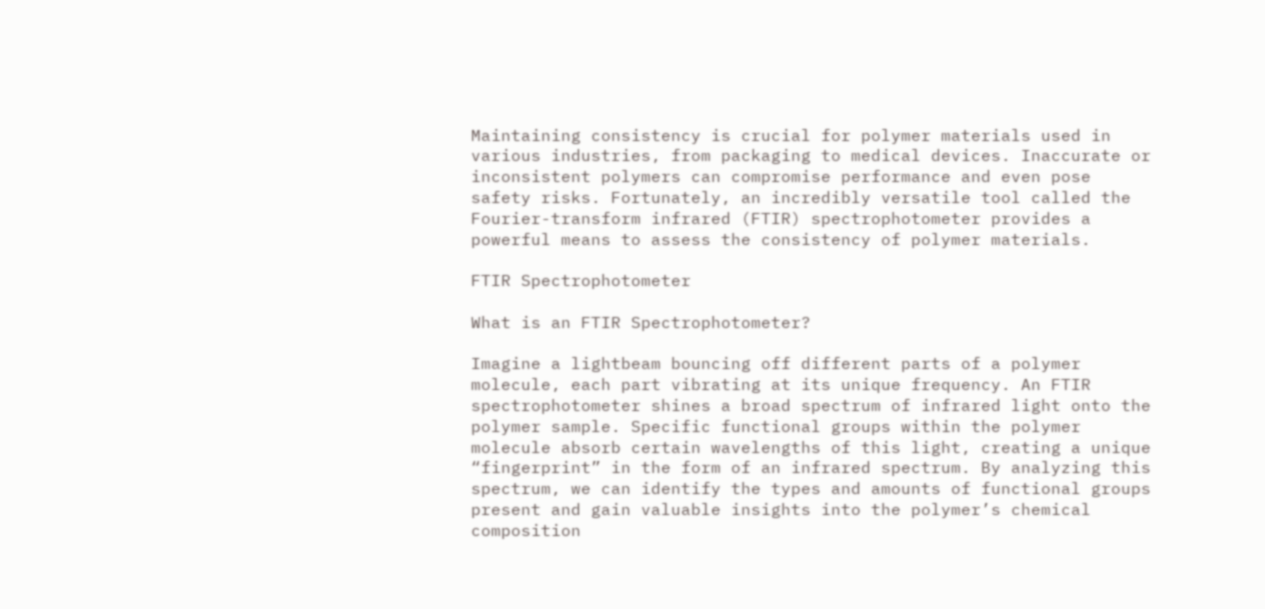Maintaining consistency is crucial for polymer materials used in various industries, from packaging to medical devices. Inaccurate or inconsistent polymers can compromise performance and even pose safety risks. Fortunately, an incredibly versatile tool called the Fourier-transform infrared (FTIR) spectrophotometer provides a powerful means to assess the consistency of polymer materials.

FTIR Spectrophotometer

What is an FTIR Spectrophotometer?

Imagine a lightbeam bouncing off different parts of a polymer molecule, each part vibrating at its unique frequency. An FTIR spectrophotometer shines a broad spectrum of infrared light onto the polymer sample. Specific functional groups within the polymer molecule absorb certain wavelengths of this light, creating a unique “fingerprint” in the form of an infrared spectrum. By analyzing this spectrum, we can identify the types and amounts of functional groups present and gain valuable insights into the polymer’s chemical composition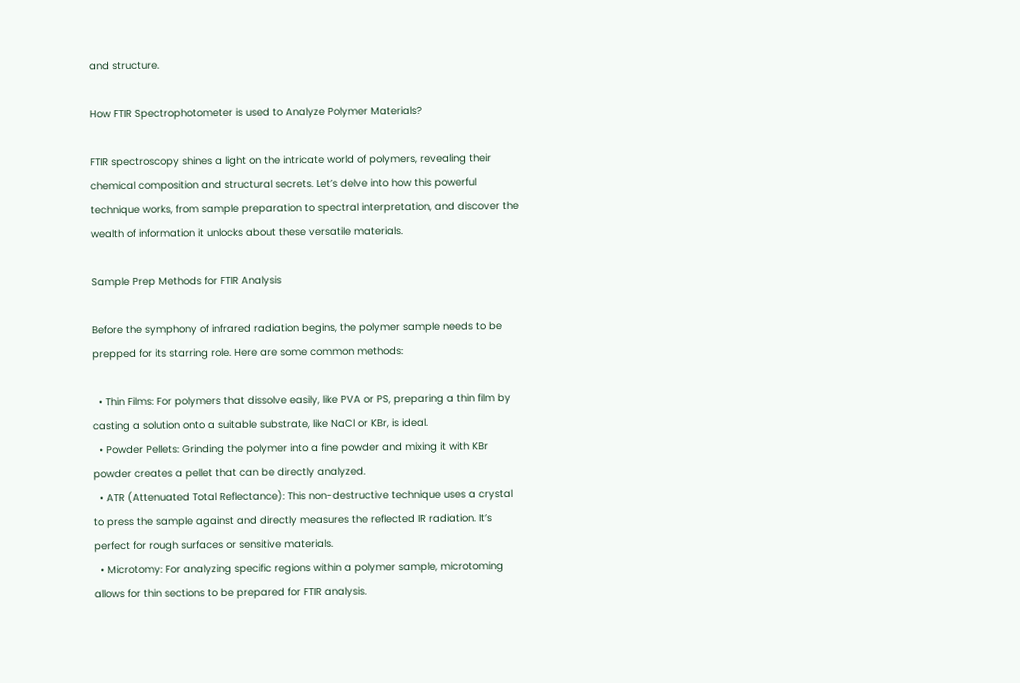and structure.

How FTIR Spectrophotometer is used to Analyze Polymer Materials?

FTIR spectroscopy shines a light on the intricate world of polymers, revealing their chemical composition and structural secrets. Let’s delve into how this powerful technique works, from sample preparation to spectral interpretation, and discover the wealth of information it unlocks about these versatile materials.

Sample Prep Methods for FTIR Analysis

Before the symphony of infrared radiation begins, the polymer sample needs to be prepped for its starring role. Here are some common methods:

  • Thin Films: For polymers that dissolve easily, like PVA or PS, preparing a thin film by casting a solution onto a suitable substrate, like NaCl or KBr, is ideal.
  • Powder Pellets: Grinding the polymer into a fine powder and mixing it with KBr powder creates a pellet that can be directly analyzed.
  • ATR (Attenuated Total Reflectance): This non-destructive technique uses a crystal to press the sample against and directly measures the reflected IR radiation. It’s perfect for rough surfaces or sensitive materials.
  • Microtomy: For analyzing specific regions within a polymer sample, microtoming allows for thin sections to be prepared for FTIR analysis.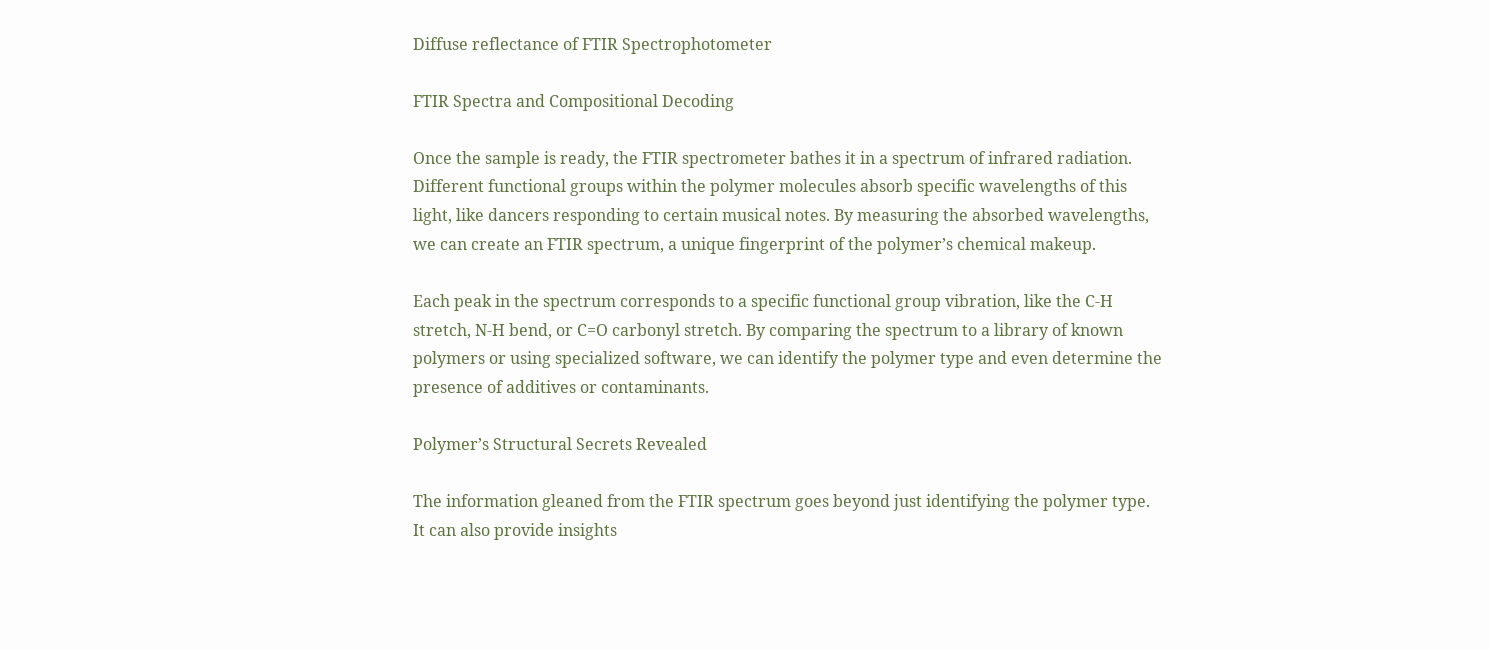Diffuse reflectance of FTIR Spectrophotometer

FTIR Spectra and Compositional Decoding

Once the sample is ready, the FTIR spectrometer bathes it in a spectrum of infrared radiation. Different functional groups within the polymer molecules absorb specific wavelengths of this light, like dancers responding to certain musical notes. By measuring the absorbed wavelengths, we can create an FTIR spectrum, a unique fingerprint of the polymer’s chemical makeup.

Each peak in the spectrum corresponds to a specific functional group vibration, like the C-H stretch, N-H bend, or C=O carbonyl stretch. By comparing the spectrum to a library of known polymers or using specialized software, we can identify the polymer type and even determine the presence of additives or contaminants.

Polymer’s Structural Secrets Revealed

The information gleaned from the FTIR spectrum goes beyond just identifying the polymer type. It can also provide insights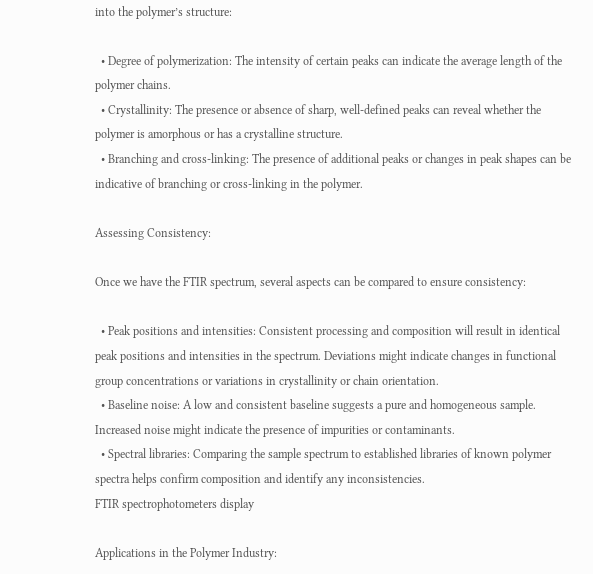into the polymer’s structure:

  • Degree of polymerization: The intensity of certain peaks can indicate the average length of the polymer chains.
  • Crystallinity: The presence or absence of sharp, well-defined peaks can reveal whether the polymer is amorphous or has a crystalline structure.
  • Branching and cross-linking: The presence of additional peaks or changes in peak shapes can be indicative of branching or cross-linking in the polymer.

Assessing Consistency:

Once we have the FTIR spectrum, several aspects can be compared to ensure consistency:

  • Peak positions and intensities: Consistent processing and composition will result in identical peak positions and intensities in the spectrum. Deviations might indicate changes in functional group concentrations or variations in crystallinity or chain orientation.
  • Baseline noise: A low and consistent baseline suggests a pure and homogeneous sample. Increased noise might indicate the presence of impurities or contaminants.
  • Spectral libraries: Comparing the sample spectrum to established libraries of known polymer spectra helps confirm composition and identify any inconsistencies.
FTIR spectrophotometers display

Applications in the Polymer Industry: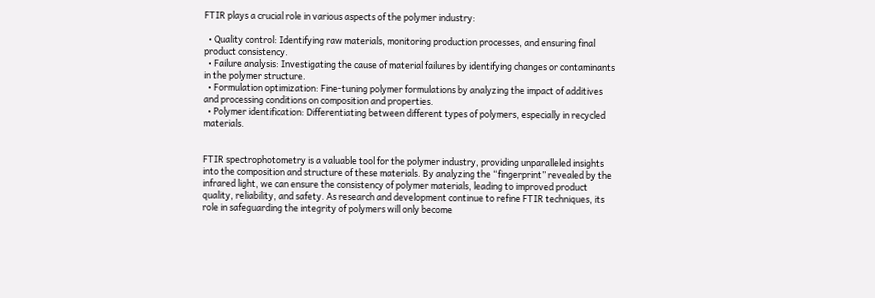FTIR plays a crucial role in various aspects of the polymer industry:

  • Quality control: Identifying raw materials, monitoring production processes, and ensuring final product consistency.
  • Failure analysis: Investigating the cause of material failures by identifying changes or contaminants in the polymer structure.
  • Formulation optimization: Fine-tuning polymer formulations by analyzing the impact of additives and processing conditions on composition and properties.
  • Polymer identification: Differentiating between different types of polymers, especially in recycled materials.


FTIR spectrophotometry is a valuable tool for the polymer industry, providing unparalleled insights into the composition and structure of these materials. By analyzing the “fingerprint” revealed by the infrared light, we can ensure the consistency of polymer materials, leading to improved product quality, reliability, and safety. As research and development continue to refine FTIR techniques, its role in safeguarding the integrity of polymers will only become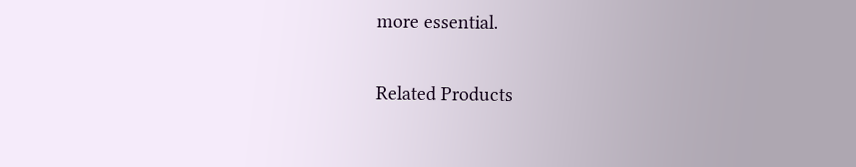more essential.

Related Products